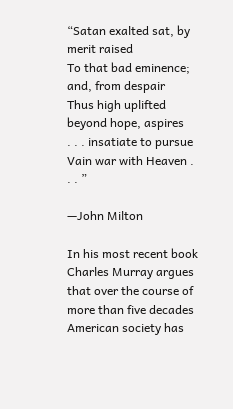“Satan exalted sat, by merit raised
To that bad eminence; and, from despair
Thus high uplifted beyond hope, aspires
. . . insatiate to pursue
Vain war with Heaven . . . ”

—John Milton

In his most recent book Charles Murray argues that over the course of more than five decades American society has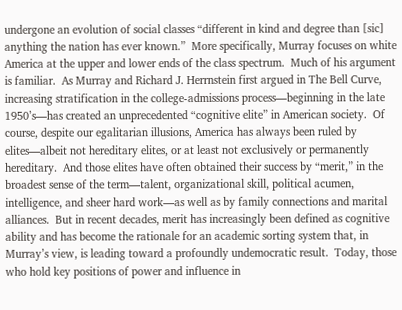undergone an evolution of social classes “different in kind and degree than [sic] anything the nation has ever known.”  More specifically, Murray focuses on white America at the upper and lower ends of the class spectrum.  Much of his argument is familiar.  As Murray and Richard J. Herrnstein first argued in The Bell Curve, increasing stratification in the college-admissions process—beginning in the late 1950’s—has created an unprecedented “cognitive elite” in American society.  Of course, despite our egalitarian illusions, America has always been ruled by elites—albeit not hereditary elites, or at least not exclusively or permanently hereditary.  And those elites have often obtained their success by “merit,” in the broadest sense of the term—talent, organizational skill, political acumen, intelligence, and sheer hard work—as well as by family connections and marital alliances.  But in recent decades, merit has increasingly been defined as cognitive ability and has become the rationale for an academic sorting system that, in Murray’s view, is leading toward a profoundly undemocratic result.  Today, those who hold key positions of power and influence in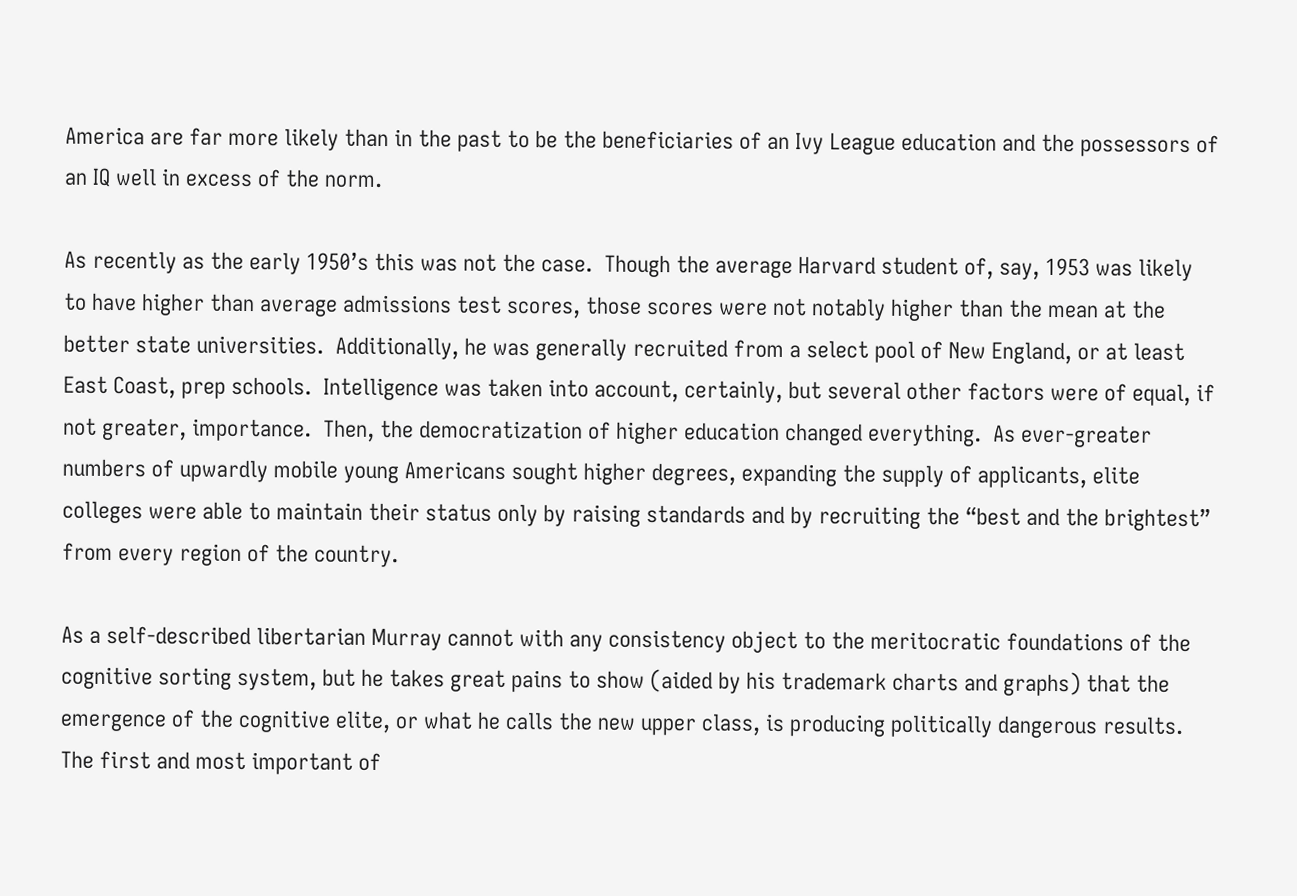America are far more likely than in the past to be the beneficiaries of an Ivy League education and the possessors of an IQ well in excess of the norm.

As recently as the early 1950’s this was not the case.  Though the average Harvard student of, say, 1953 was likely to have higher than average admissions test scores, those scores were not notably higher than the mean at the better state universities.  Additionally, he was generally recruited from a select pool of New England, or at least East Coast, prep schools.  Intelligence was taken into account, certainly, but several other factors were of equal, if not greater, importance.  Then, the democratization of higher education changed everything.  As ever-greater numbers of upwardly mobile young Americans sought higher degrees, expanding the supply of applicants, elite colleges were able to maintain their status only by raising standards and by recruiting the “best and the brightest” from every region of the country.

As a self-described libertarian Murray cannot with any consistency object to the meritocratic foundations of the cognitive sorting system, but he takes great pains to show (aided by his trademark charts and graphs) that the emergence of the cognitive elite, or what he calls the new upper class, is producing politically dangerous results.  The first and most important of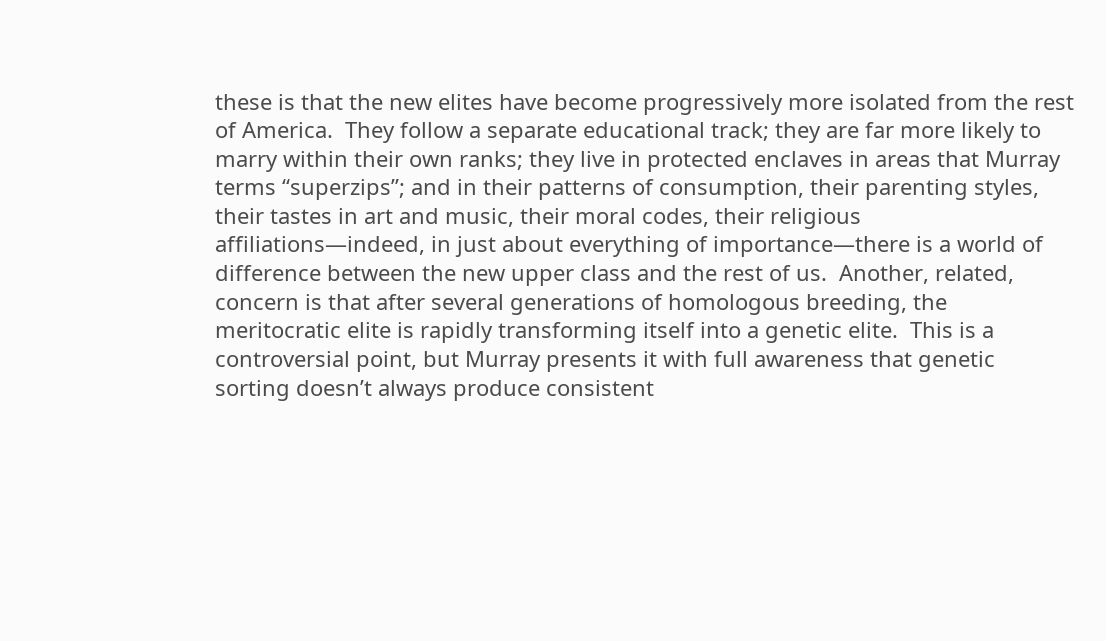these is that the new elites have become progressively more isolated from the rest of America.  They follow a separate educational track; they are far more likely to marry within their own ranks; they live in protected enclaves in areas that Murray terms “superzips”; and in their patterns of consumption, their parenting styles, their tastes in art and music, their moral codes, their religious affiliations—indeed, in just about everything of importance—there is a world of difference between the new upper class and the rest of us.  Another, related, concern is that after several generations of homologous breeding, the meritocratic elite is rapidly transforming itself into a genetic elite.  This is a controversial point, but Murray presents it with full awareness that genetic sorting doesn’t always produce consistent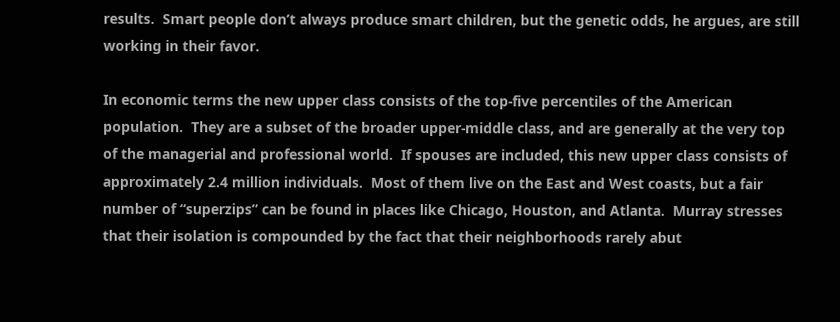results.  Smart people don’t always produce smart children, but the genetic odds, he argues, are still working in their favor.

In economic terms the new upper class consists of the top-five percentiles of the American population.  They are a subset of the broader upper-middle class, and are generally at the very top of the managerial and professional world.  If spouses are included, this new upper class consists of approximately 2.4 million individuals.  Most of them live on the East and West coasts, but a fair number of “superzips” can be found in places like Chicago, Houston, and Atlanta.  Murray stresses that their isolation is compounded by the fact that their neighborhoods rarely abut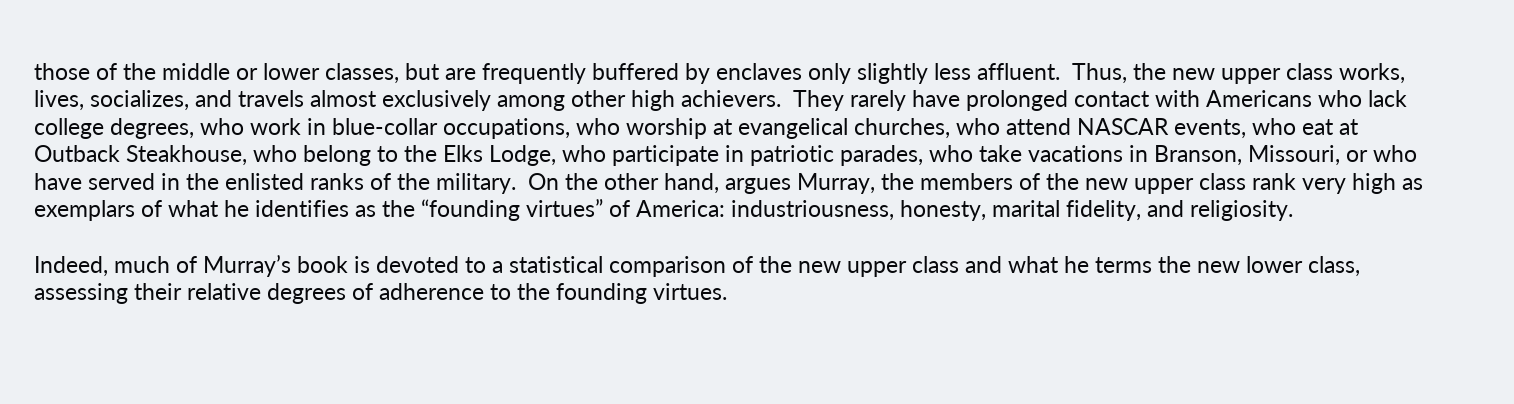those of the middle or lower classes, but are frequently buffered by enclaves only slightly less affluent.  Thus, the new upper class works, lives, socializes, and travels almost exclusively among other high achievers.  They rarely have prolonged contact with Americans who lack college degrees, who work in blue-collar occupations, who worship at evangelical churches, who attend NASCAR events, who eat at Outback Steakhouse, who belong to the Elks Lodge, who participate in patriotic parades, who take vacations in Branson, Missouri, or who have served in the enlisted ranks of the military.  On the other hand, argues Murray, the members of the new upper class rank very high as exemplars of what he identifies as the “founding virtues” of America: industriousness, honesty, marital fidelity, and religiosity.

Indeed, much of Murray’s book is devoted to a statistical comparison of the new upper class and what he terms the new lower class, assessing their relative degrees of adherence to the founding virtues.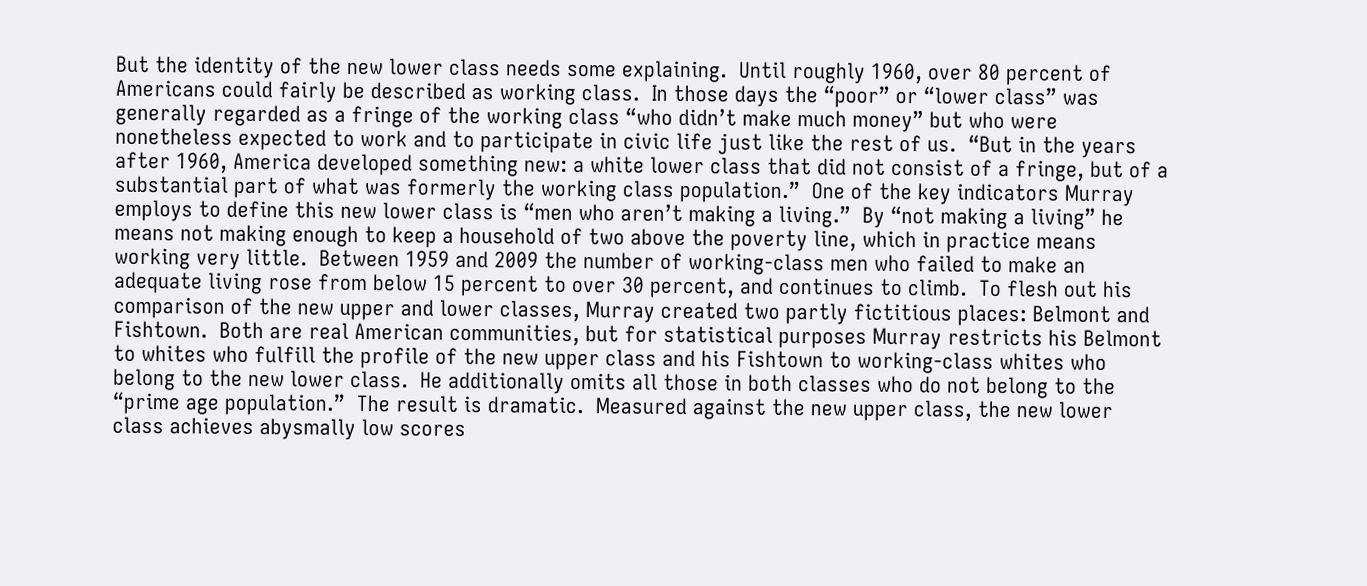But the identity of the new lower class needs some explaining.  Until roughly 1960, over 80 percent of Americans could fairly be described as working class.  In those days the “poor” or “lower class” was generally regarded as a fringe of the working class “who didn’t make much money” but who were nonetheless expected to work and to participate in civic life just like the rest of us.  “But in the years after 1960, America developed something new: a white lower class that did not consist of a fringe, but of a substantial part of what was formerly the working class population.”  One of the key indicators Murray employs to define this new lower class is “men who aren’t making a living.”  By “not making a living” he means not making enough to keep a household of two above the poverty line, which in practice means working very little.  Between 1959 and 2009 the number of working-class men who failed to make an adequate living rose from below 15 percent to over 30 percent, and continues to climb.  To flesh out his comparison of the new upper and lower classes, Murray created two partly fictitious places: Belmont and Fishtown.  Both are real American communities, but for statistical purposes Murray restricts his Belmont to whites who fulfill the profile of the new upper class and his Fishtown to working-class whites who belong to the new lower class.  He additionally omits all those in both classes who do not belong to the “prime age population.”  The result is dramatic.  Measured against the new upper class, the new lower class achieves abysmally low scores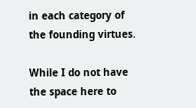in each category of the founding virtues.

While I do not have the space here to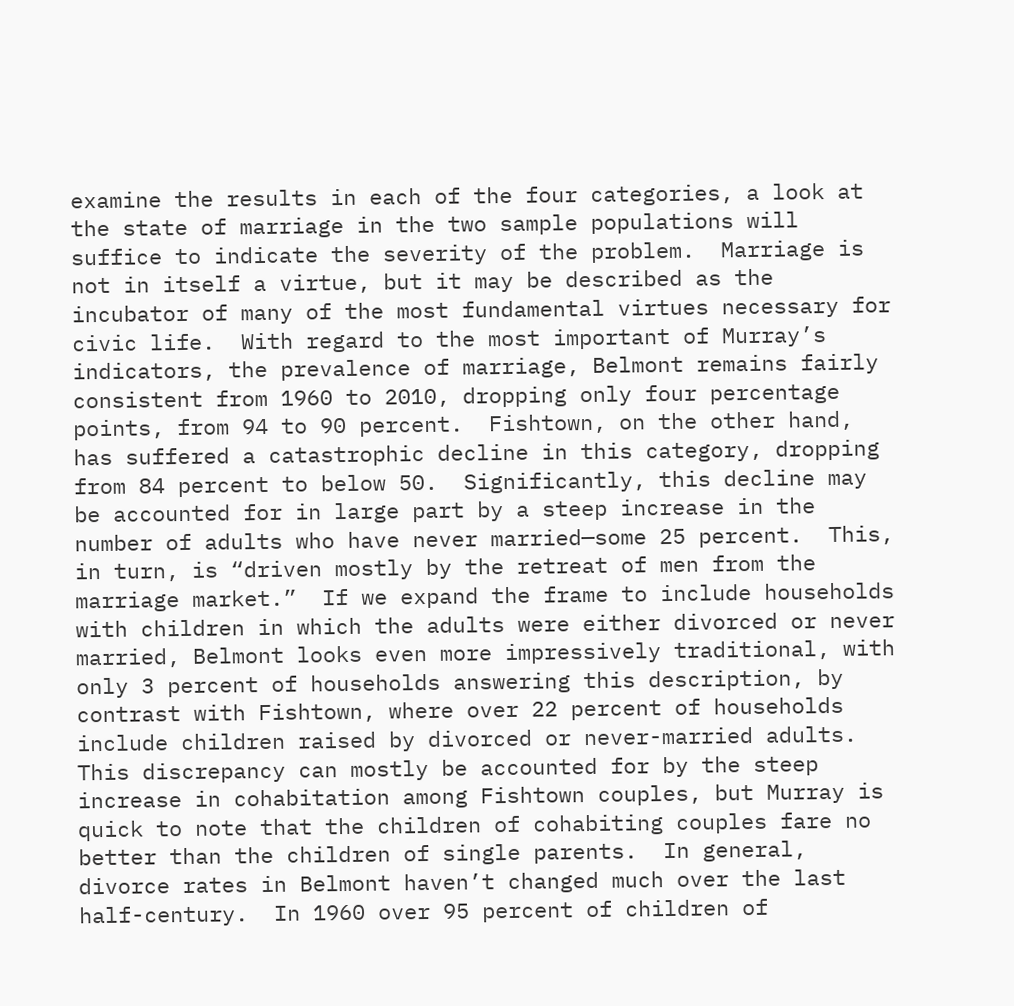examine the results in each of the four categories, a look at the state of marriage in the two sample populations will suffice to indicate the severity of the problem.  Marriage is not in itself a virtue, but it may be described as the incubator of many of the most fundamental virtues necessary for civic life.  With regard to the most important of Murray’s indicators, the prevalence of marriage, Belmont remains fairly consistent from 1960 to 2010, dropping only four percentage points, from 94 to 90 percent.  Fishtown, on the other hand, has suffered a catastrophic decline in this category, dropping from 84 percent to below 50.  Significantly, this decline may be accounted for in large part by a steep increase in the number of adults who have never married—some 25 percent.  This, in turn, is “driven mostly by the retreat of men from the marriage market.”  If we expand the frame to include households with children in which the adults were either divorced or never married, Belmont looks even more impressively traditional, with only 3 percent of households answering this description, by contrast with Fishtown, where over 22 percent of households include children raised by divorced or never-married adults.  This discrepancy can mostly be accounted for by the steep increase in cohabitation among Fishtown couples, but Murray is quick to note that the children of cohabiting couples fare no better than the children of single parents.  In general, divorce rates in Belmont haven’t changed much over the last half-century.  In 1960 over 95 percent of children of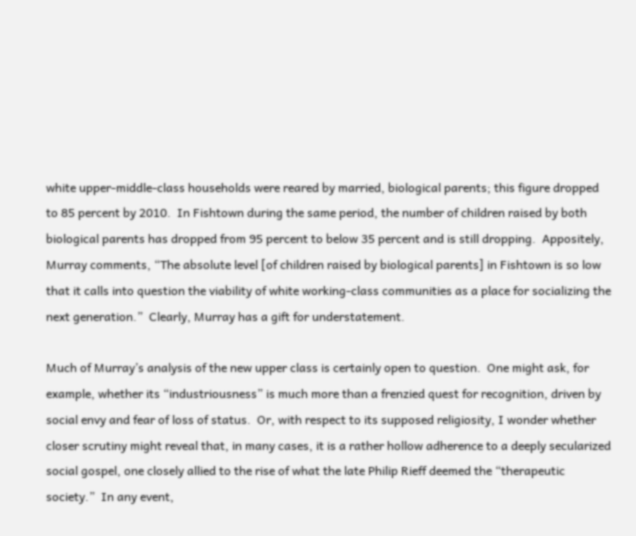white upper-middle-class households were reared by married, biological parents; this figure dropped to 85 percent by 2010.  In Fishtown during the same period, the number of children raised by both biological parents has dropped from 95 percent to below 35 percent and is still dropping.  Appositely, Murray comments, “The absolute level [of children raised by biological parents] in Fishtown is so low that it calls into question the viability of white working-class communities as a place for socializing the next generation.”  Clearly, Murray has a gift for understatement.

Much of Murray’s analysis of the new upper class is certainly open to question.  One might ask, for example, whether its “industriousness” is much more than a frenzied quest for recognition, driven by social envy and fear of loss of status.  Or, with respect to its supposed religiosity, I wonder whether closer scrutiny might reveal that, in many cases, it is a rather hollow adherence to a deeply secularized social gospel, one closely allied to the rise of what the late Philip Rieff deemed the “therapeutic society.”  In any event,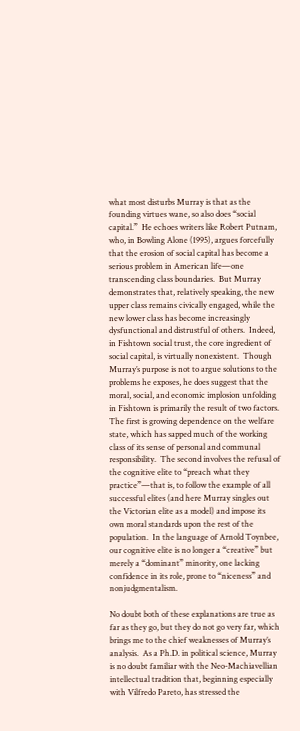what most disturbs Murray is that as the founding virtues wane, so also does “social capital.”  He echoes writers like Robert Putnam, who, in Bowling Alone (1995), argues forcefully that the erosion of social capital has become a serious problem in American life—one transcending class boundaries.  But Murray demonstrates that, relatively speaking, the new upper class remains civically engaged, while the new lower class has become increasingly dysfunctional and distrustful of others.  Indeed, in Fishtown social trust, the core ingredient of social capital, is virtually nonexistent.  Though Murray’s purpose is not to argue solutions to the problems he exposes, he does suggest that the moral, social, and economic implosion unfolding in Fishtown is primarily the result of two factors.  The first is growing dependence on the welfare state, which has sapped much of the working class of its sense of personal and communal responsibility.  The second involves the refusal of the cognitive elite to “preach what they practice”—that is, to follow the example of all successful elites (and here Murray singles out the Victorian elite as a model) and impose its own moral standards upon the rest of the population.  In the language of Arnold Toynbee, our cognitive elite is no longer a “creative” but merely a “dominant” minority, one lacking confidence in its role, prone to “niceness” and nonjudgmentalism.

No doubt both of these explanations are true as far as they go, but they do not go very far, which brings me to the chief weaknesses of Murray’s analysis.  As a Ph.D. in political science, Murray is no doubt familiar with the Neo-Machiavellian intellectual tradition that, beginning especially with Vilfredo Pareto, has stressed the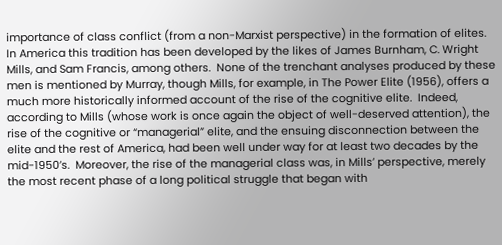importance of class conflict (from a non-Marxist perspective) in the formation of elites.  In America this tradition has been developed by the likes of James Burnham, C. Wright Mills, and Sam Francis, among others.  None of the trenchant analyses produced by these men is mentioned by Murray, though Mills, for example, in The Power Elite (1956), offers a much more historically informed account of the rise of the cognitive elite.  Indeed, according to Mills (whose work is once again the object of well-deserved attention), the rise of the cognitive or “managerial” elite, and the ensuing disconnection between the elite and the rest of America, had been well under way for at least two decades by the mid-1950’s.  Moreover, the rise of the managerial class was, in Mills’ perspective, merely the most recent phase of a long political struggle that began with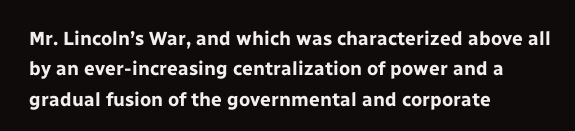Mr. Lincoln’s War, and which was characterized above all by an ever-increasing centralization of power and a gradual fusion of the governmental and corporate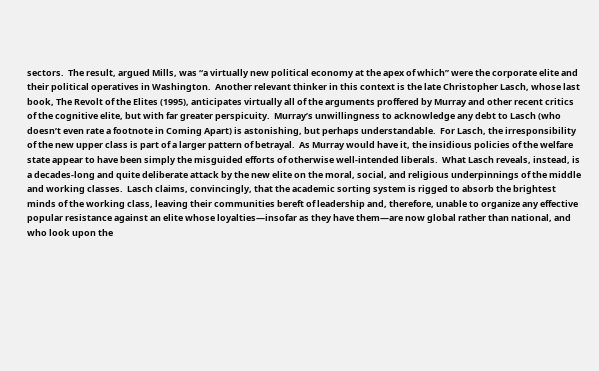sectors.  The result, argued Mills, was “a virtually new political economy at the apex of which” were the corporate elite and their political operatives in Washington.  Another relevant thinker in this context is the late Christopher Lasch, whose last book, The Revolt of the Elites (1995), anticipates virtually all of the arguments proffered by Murray and other recent critics of the cognitive elite, but with far greater perspicuity.  Murray’s unwillingness to acknowledge any debt to Lasch (who doesn’t even rate a footnote in Coming Apart) is astonishing, but perhaps understandable.  For Lasch, the irresponsibility of the new upper class is part of a larger pattern of betrayal.  As Murray would have it, the insidious policies of the welfare state appear to have been simply the misguided efforts of otherwise well-intended liberals.  What Lasch reveals, instead, is a decades-long and quite deliberate attack by the new elite on the moral, social, and religious underpinnings of the middle and working classes.  Lasch claims, convincingly, that the academic sorting system is rigged to absorb the brightest minds of the working class, leaving their communities bereft of leadership and, therefore, unable to organize any effective popular resistance against an elite whose loyalties—insofar as they have them—are now global rather than national, and who look upon the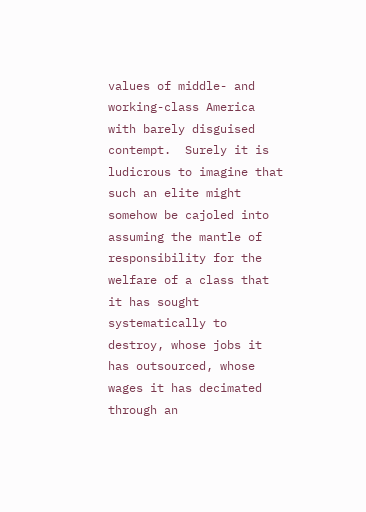values of middle- and working-class America with barely disguised contempt.  Surely it is ludicrous to imagine that such an elite might somehow be cajoled into assuming the mantle of responsibility for the welfare of a class that it has sought systematically to destroy, whose jobs it has outsourced, whose wages it has decimated through an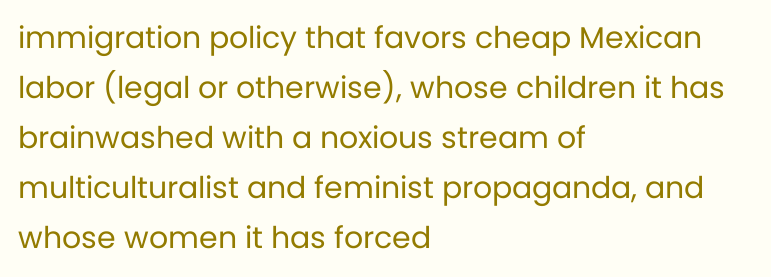immigration policy that favors cheap Mexican labor (legal or otherwise), whose children it has brainwashed with a noxious stream of multiculturalist and feminist propaganda, and whose women it has forced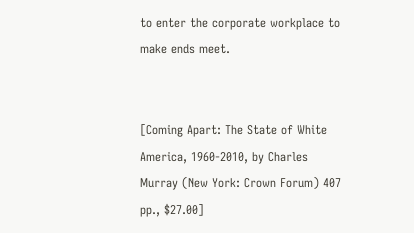to enter the corporate workplace to make ends meet.


[Coming Apart: The State of White America, 1960-2010, by Charles Murray (New York: Crown Forum) 407 pp., $27.00]